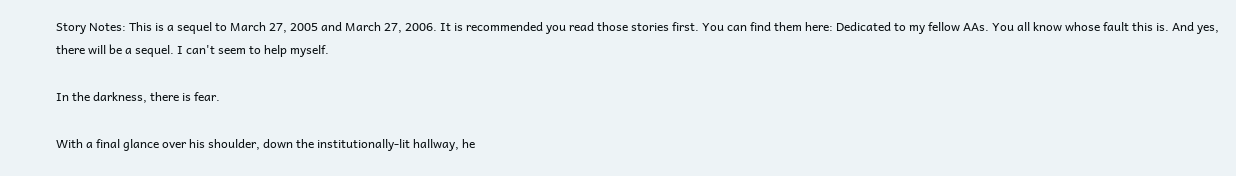Story Notes: This is a sequel to March 27, 2005 and March 27, 2006. It is recommended you read those stories first. You can find them here: Dedicated to my fellow AAs. You all know whose fault this is. And yes, there will be a sequel. I can't seem to help myself.

In the darkness, there is fear.

With a final glance over his shoulder, down the institutionally-lit hallway, he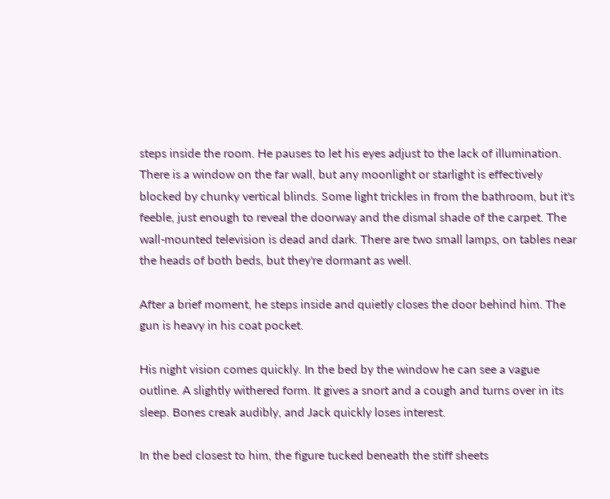steps inside the room. He pauses to let his eyes adjust to the lack of illumination. There is a window on the far wall, but any moonlight or starlight is effectively blocked by chunky vertical blinds. Some light trickles in from the bathroom, but it's feeble, just enough to reveal the doorway and the dismal shade of the carpet. The wall-mounted television is dead and dark. There are two small lamps, on tables near the heads of both beds, but they're dormant as well.

After a brief moment, he steps inside and quietly closes the door behind him. The gun is heavy in his coat pocket.

His night vision comes quickly. In the bed by the window he can see a vague outline. A slightly withered form. It gives a snort and a cough and turns over in its sleep. Bones creak audibly, and Jack quickly loses interest.

In the bed closest to him, the figure tucked beneath the stiff sheets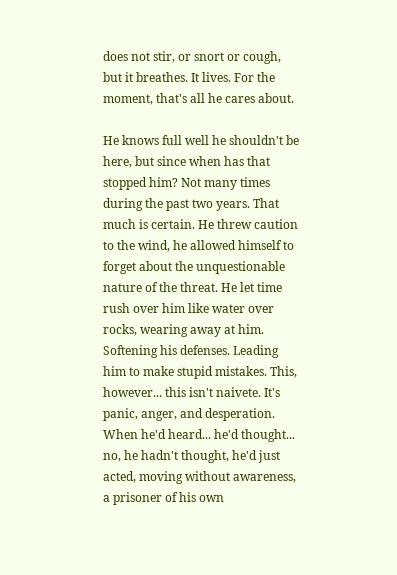does not stir, or snort or cough, but it breathes. It lives. For the moment, that's all he cares about.

He knows full well he shouldn't be here, but since when has that stopped him? Not many times during the past two years. That much is certain. He threw caution to the wind, he allowed himself to forget about the unquestionable nature of the threat. He let time rush over him like water over rocks, wearing away at him. Softening his defenses. Leading him to make stupid mistakes. This, however... this isn't naivete. It's panic, anger, and desperation. When he'd heard... he'd thought... no, he hadn't thought, he'd just acted, moving without awareness, a prisoner of his own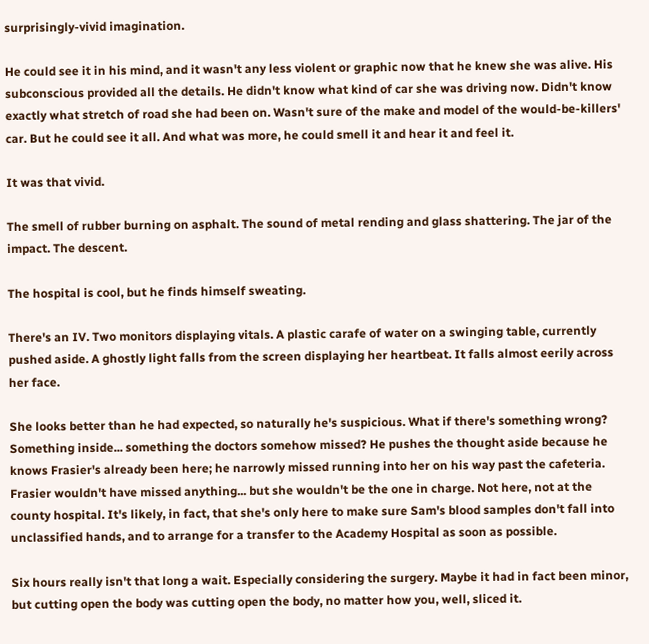surprisingly-vivid imagination.

He could see it in his mind, and it wasn't any less violent or graphic now that he knew she was alive. His subconscious provided all the details. He didn't know what kind of car she was driving now. Didn't know exactly what stretch of road she had been on. Wasn't sure of the make and model of the would-be-killers' car. But he could see it all. And what was more, he could smell it and hear it and feel it.

It was that vivid.

The smell of rubber burning on asphalt. The sound of metal rending and glass shattering. The jar of the impact. The descent.

The hospital is cool, but he finds himself sweating.

There's an IV. Two monitors displaying vitals. A plastic carafe of water on a swinging table, currently pushed aside. A ghostly light falls from the screen displaying her heartbeat. It falls almost eerily across her face.

She looks better than he had expected, so naturally he's suspicious. What if there's something wrong? Something inside... something the doctors somehow missed? He pushes the thought aside because he knows Frasier's already been here; he narrowly missed running into her on his way past the cafeteria. Frasier wouldn't have missed anything... but she wouldn't be the one in charge. Not here, not at the county hospital. It's likely, in fact, that she's only here to make sure Sam's blood samples don't fall into unclassified hands, and to arrange for a transfer to the Academy Hospital as soon as possible.

Six hours really isn't that long a wait. Especially considering the surgery. Maybe it had in fact been minor, but cutting open the body was cutting open the body, no matter how you, well, sliced it.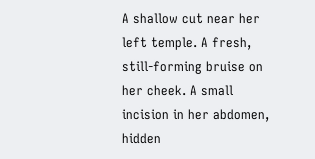A shallow cut near her left temple. A fresh, still-forming bruise on her cheek. A small incision in her abdomen, hidden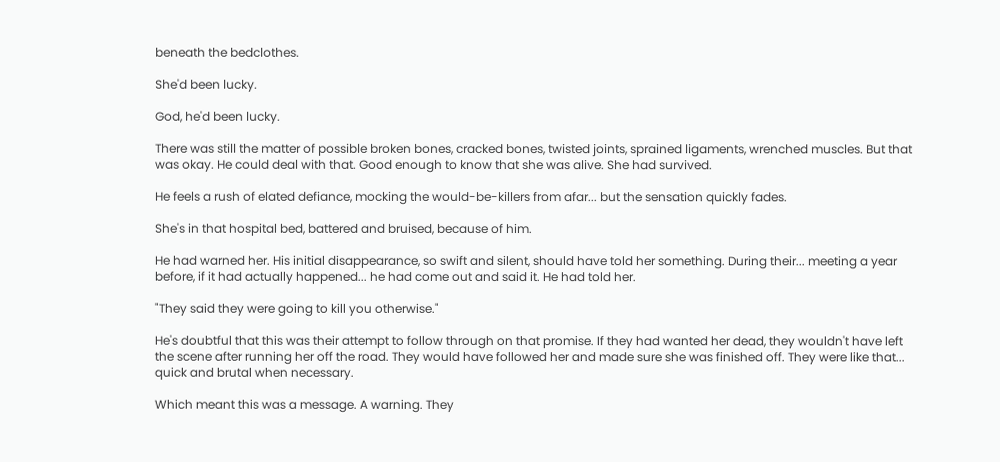beneath the bedclothes.

She'd been lucky.

God, he'd been lucky.

There was still the matter of possible broken bones, cracked bones, twisted joints, sprained ligaments, wrenched muscles. But that was okay. He could deal with that. Good enough to know that she was alive. She had survived.

He feels a rush of elated defiance, mocking the would-be-killers from afar... but the sensation quickly fades.

She's in that hospital bed, battered and bruised, because of him.

He had warned her. His initial disappearance, so swift and silent, should have told her something. During their... meeting a year before, if it had actually happened... he had come out and said it. He had told her.

"They said they were going to kill you otherwise."

He's doubtful that this was their attempt to follow through on that promise. If they had wanted her dead, they wouldn't have left the scene after running her off the road. They would have followed her and made sure she was finished off. They were like that... quick and brutal when necessary.

Which meant this was a message. A warning. They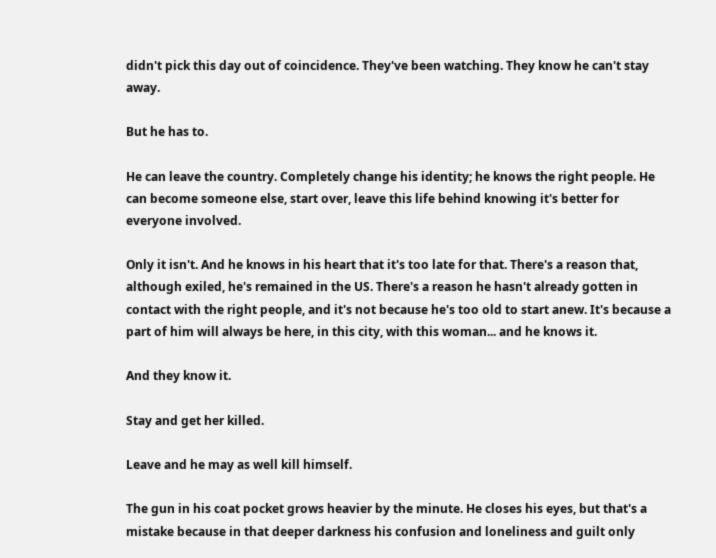didn't pick this day out of coincidence. They've been watching. They know he can't stay away.

But he has to.

He can leave the country. Completely change his identity; he knows the right people. He can become someone else, start over, leave this life behind knowing it's better for everyone involved.

Only it isn't. And he knows in his heart that it's too late for that. There's a reason that, although exiled, he's remained in the US. There's a reason he hasn't already gotten in contact with the right people, and it's not because he's too old to start anew. It's because a part of him will always be here, in this city, with this woman... and he knows it.

And they know it.

Stay and get her killed.

Leave and he may as well kill himself.

The gun in his coat pocket grows heavier by the minute. He closes his eyes, but that's a mistake because in that deeper darkness his confusion and loneliness and guilt only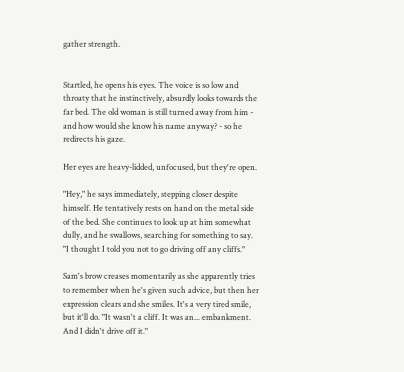gather strength.


Startled, he opens his eyes. The voice is so low and throaty that he instinctively, absurdly looks towards the far bed. The old woman is still turned away from him - and how would she know his name anyway? - so he redirects his gaze.

Her eyes are heavy-lidded, unfocused, but they're open.

"Hey," he says immediately, stepping closer despite himself. He tentatively rests on hand on the metal side of the bed. She continues to look up at him somewhat dully, and he swallows, searching for something to say. "I thought I told you not to go driving off any cliffs."

Sam's brow creases momentarily as she apparently tries to remember when he's given such advice, but then her expression clears and she smiles. It's a very tired smile, but it'll do. "It wasn't a cliff. It was an... embankment. And I didn't drive off it."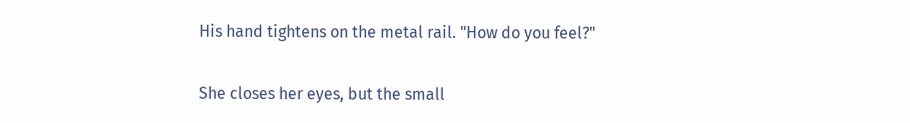His hand tightens on the metal rail. "How do you feel?"

She closes her eyes, but the small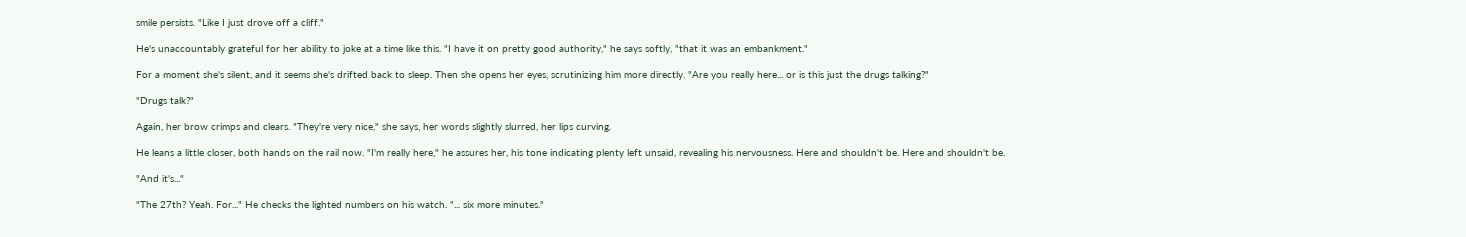smile persists. "Like I just drove off a cliff."

He's unaccountably grateful for her ability to joke at a time like this. "I have it on pretty good authority," he says softly, "that it was an embankment."

For a moment she's silent, and it seems she's drifted back to sleep. Then she opens her eyes, scrutinizing him more directly. "Are you really here... or is this just the drugs talking?"

"Drugs talk?"

Again, her brow crimps and clears. "They're very nice," she says, her words slightly slurred, her lips curving.

He leans a little closer, both hands on the rail now. "I'm really here," he assures her, his tone indicating plenty left unsaid, revealing his nervousness. Here and shouldn't be. Here and shouldn't be.

"And it's..."

"The 27th? Yeah. For..." He checks the lighted numbers on his watch. "... six more minutes."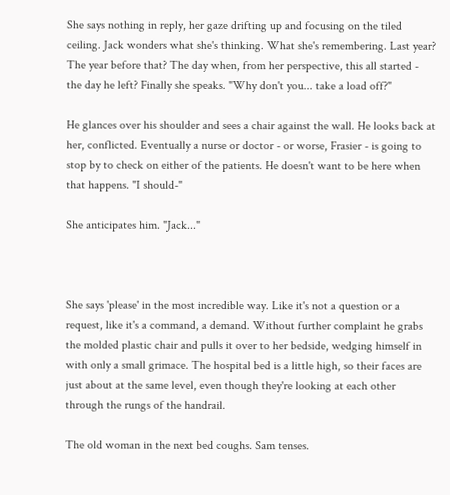She says nothing in reply, her gaze drifting up and focusing on the tiled ceiling. Jack wonders what she's thinking. What she's remembering. Last year? The year before that? The day when, from her perspective, this all started - the day he left? Finally she speaks. "Why don't you... take a load off?"

He glances over his shoulder and sees a chair against the wall. He looks back at her, conflicted. Eventually a nurse or doctor - or worse, Frasier - is going to stop by to check on either of the patients. He doesn't want to be here when that happens. "I should-"

She anticipates him. "Jack..."



She says 'please' in the most incredible way. Like it's not a question or a request, like it's a command, a demand. Without further complaint he grabs the molded plastic chair and pulls it over to her bedside, wedging himself in with only a small grimace. The hospital bed is a little high, so their faces are just about at the same level, even though they're looking at each other through the rungs of the handrail.

The old woman in the next bed coughs. Sam tenses.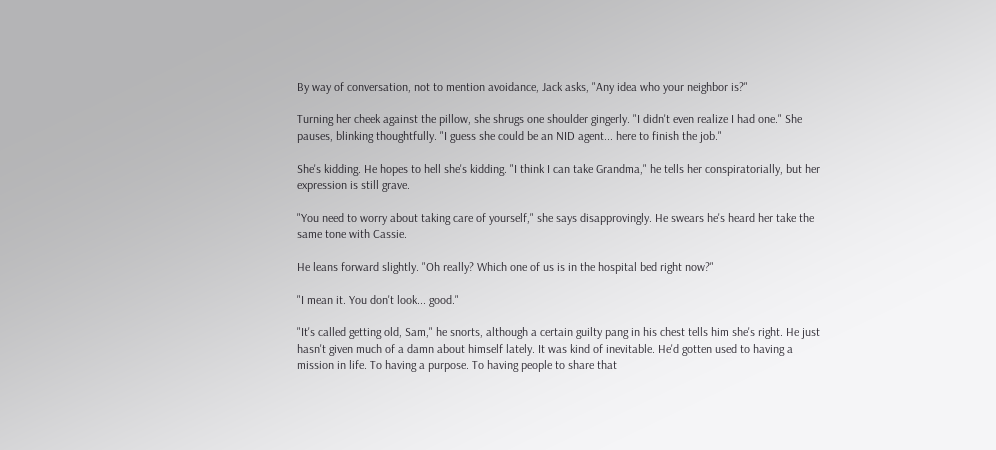By way of conversation, not to mention avoidance, Jack asks, "Any idea who your neighbor is?"

Turning her cheek against the pillow, she shrugs one shoulder gingerly. "I didn't even realize I had one." She pauses, blinking thoughtfully. "I guess she could be an NID agent... here to finish the job."

She's kidding. He hopes to hell she's kidding. "I think I can take Grandma," he tells her conspiratorially, but her expression is still grave.

"You need to worry about taking care of yourself," she says disapprovingly. He swears he's heard her take the same tone with Cassie.

He leans forward slightly. "Oh really? Which one of us is in the hospital bed right now?"

"I mean it. You don't look... good."

"It's called getting old, Sam," he snorts, although a certain guilty pang in his chest tells him she's right. He just hasn't given much of a damn about himself lately. It was kind of inevitable. He'd gotten used to having a mission in life. To having a purpose. To having people to share that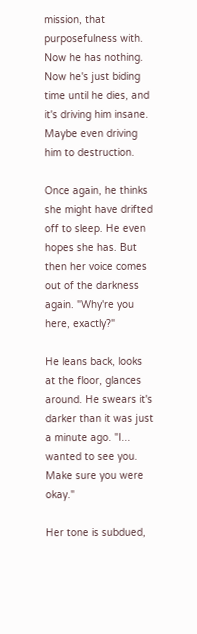mission, that purposefulness with. Now he has nothing. Now he's just biding time until he dies, and it's driving him insane. Maybe even driving him to destruction.

Once again, he thinks she might have drifted off to sleep. He even hopes she has. But then her voice comes out of the darkness again. "Why're you here, exactly?"

He leans back, looks at the floor, glances around. He swears it's darker than it was just a minute ago. "I... wanted to see you. Make sure you were okay."

Her tone is subdued,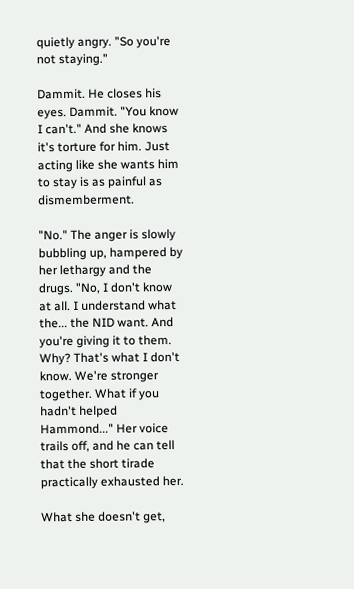quietly angry. "So you're not staying."

Dammit. He closes his eyes. Dammit. "You know I can't." And she knows it's torture for him. Just acting like she wants him to stay is as painful as dismemberment.

"No." The anger is slowly bubbling up, hampered by her lethargy and the drugs. "No, I don't know at all. I understand what the... the NID want. And you're giving it to them. Why? That's what I don't know. We're stronger together. What if you hadn't helped Hammond..." Her voice trails off, and he can tell that the short tirade practically exhausted her.

What she doesn't get,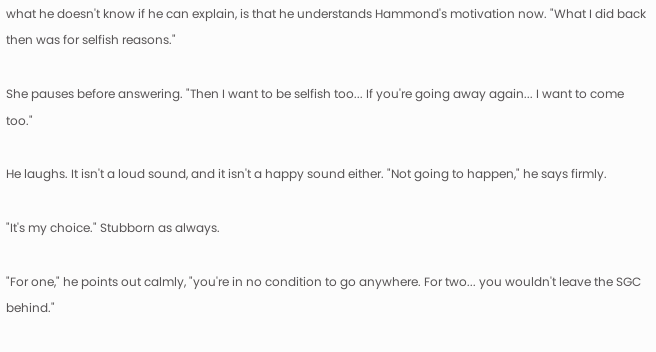what he doesn't know if he can explain, is that he understands Hammond's motivation now. "What I did back then was for selfish reasons."

She pauses before answering. "Then I want to be selfish too... If you're going away again... I want to come too."

He laughs. It isn't a loud sound, and it isn't a happy sound either. "Not going to happen," he says firmly.

"It's my choice." Stubborn as always.

"For one," he points out calmly, "you're in no condition to go anywhere. For two... you wouldn't leave the SGC behind."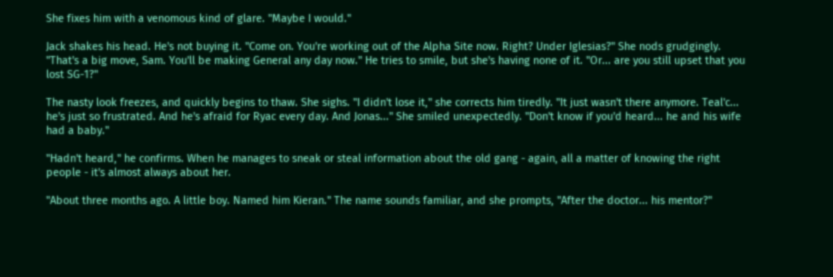She fixes him with a venomous kind of glare. "Maybe I would."

Jack shakes his head. He's not buying it. "Come on. You're working out of the Alpha Site now. Right? Under Iglesias?" She nods grudgingly. "That's a big move, Sam. You'll be making General any day now." He tries to smile, but she's having none of it. "Or... are you still upset that you lost SG-1?"

The nasty look freezes, and quickly begins to thaw. She sighs. "I didn't lose it," she corrects him tiredly. "It just wasn't there anymore. Teal'c... he's just so frustrated. And he's afraid for Ryac every day. And Jonas..." She smiled unexpectedly. "Don't know if you'd heard... he and his wife had a baby."

"Hadn't heard," he confirms. When he manages to sneak or steal information about the old gang - again, all a matter of knowing the right people - it's almost always about her.

"About three months ago. A little boy. Named him Kieran." The name sounds familiar, and she prompts, "After the doctor... his mentor?"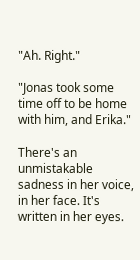"Ah. Right."

"Jonas took some time off to be home with him, and Erika."

There's an unmistakable sadness in her voice, in her face. It's written in her eyes.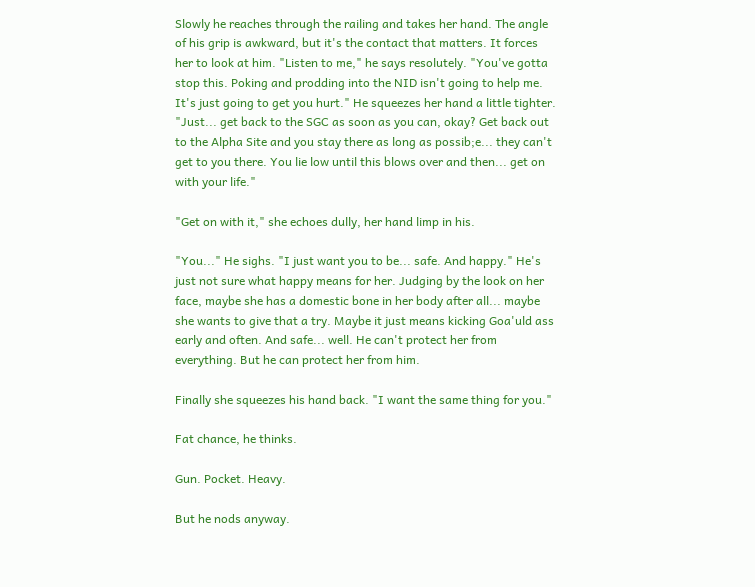Slowly he reaches through the railing and takes her hand. The angle of his grip is awkward, but it's the contact that matters. It forces her to look at him. "Listen to me," he says resolutely. "You've gotta stop this. Poking and prodding into the NID isn't going to help me. It's just going to get you hurt." He squeezes her hand a little tighter. "Just... get back to the SGC as soon as you can, okay? Get back out to the Alpha Site and you stay there as long as possib;e... they can't get to you there. You lie low until this blows over and then... get on with your life."

"Get on with it," she echoes dully, her hand limp in his.

"You..." He sighs. "I just want you to be... safe. And happy." He's just not sure what happy means for her. Judging by the look on her face, maybe she has a domestic bone in her body after all... maybe she wants to give that a try. Maybe it just means kicking Goa'uld ass early and often. And safe... well. He can't protect her from everything. But he can protect her from him.

Finally she squeezes his hand back. "I want the same thing for you."

Fat chance, he thinks.

Gun. Pocket. Heavy.

But he nods anyway.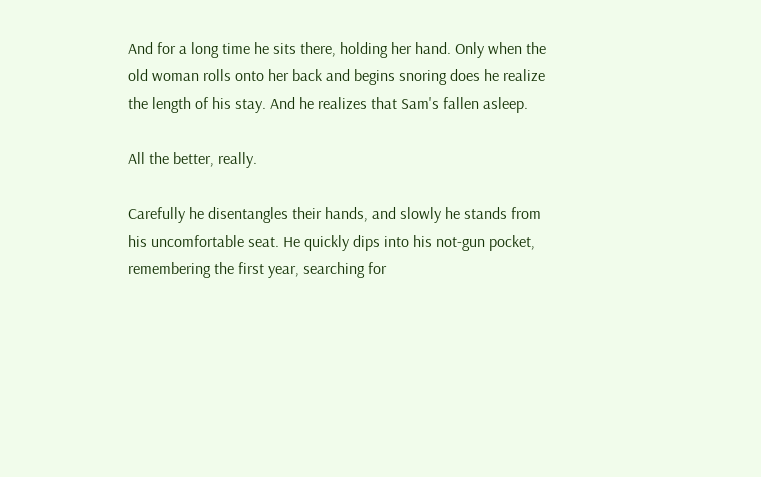And for a long time he sits there, holding her hand. Only when the old woman rolls onto her back and begins snoring does he realize the length of his stay. And he realizes that Sam's fallen asleep.

All the better, really.

Carefully he disentangles their hands, and slowly he stands from his uncomfortable seat. He quickly dips into his not-gun pocket, remembering the first year, searching for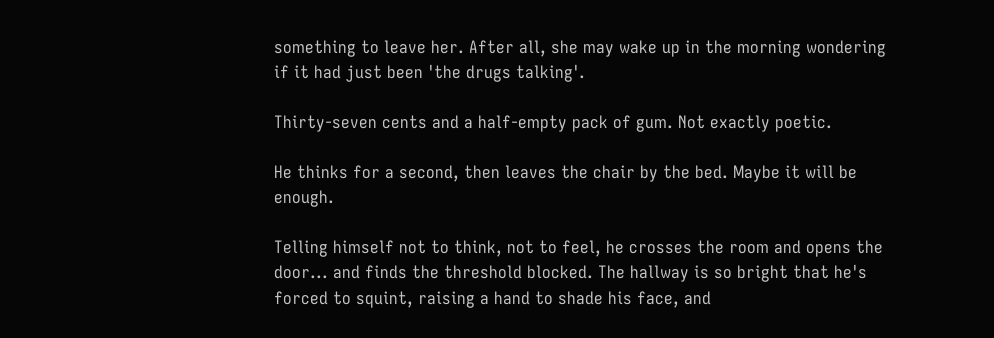something to leave her. After all, she may wake up in the morning wondering if it had just been 'the drugs talking'.

Thirty-seven cents and a half-empty pack of gum. Not exactly poetic.

He thinks for a second, then leaves the chair by the bed. Maybe it will be enough.

Telling himself not to think, not to feel, he crosses the room and opens the door... and finds the threshold blocked. The hallway is so bright that he's forced to squint, raising a hand to shade his face, and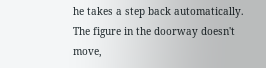he takes a step back automatically. The figure in the doorway doesn't move,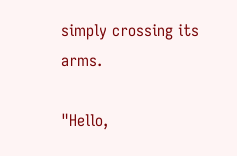simply crossing its arms.

"Hello,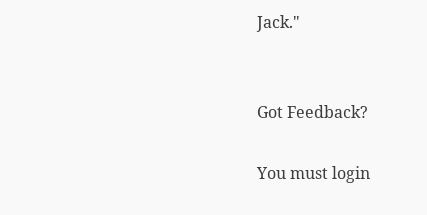Jack."


Got Feedback?

You must login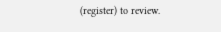(register) to review.